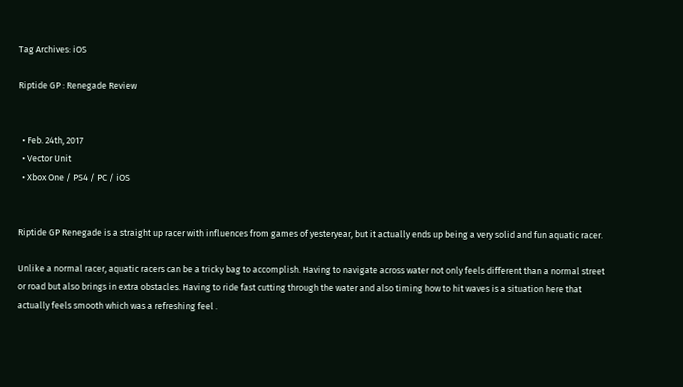Tag Archives: iOS

Riptide GP : Renegade Review


  • Feb. 24th, 2017
  • Vector Unit
  • Xbox One / PS4 / PC / iOS


Riptide GP Renegade is a straight up racer with influences from games of yesteryear, but it actually ends up being a very solid and fun aquatic racer.

Unlike a normal racer, aquatic racers can be a tricky bag to accomplish. Having to navigate across water not only feels different than a normal street or road but also brings in extra obstacles. Having to ride fast cutting through the water and also timing how to hit waves is a situation here that actually feels smooth which was a refreshing feel .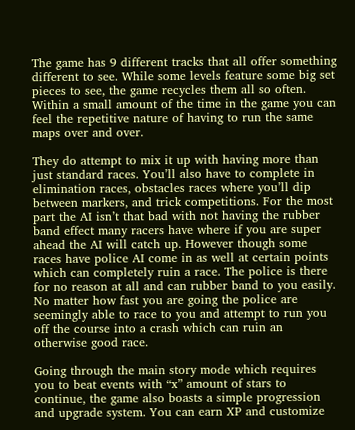The game has 9 different tracks that all offer something different to see. While some levels feature some big set pieces to see, the game recycles them all so often. Within a small amount of the time in the game you can feel the repetitive nature of having to run the same maps over and over.

They do attempt to mix it up with having more than just standard races. You’ll also have to complete in elimination races, obstacles races where you’ll dip between markers, and trick competitions. For the most part the AI isn’t that bad with not having the rubber band effect many racers have where if you are super ahead the AI will catch up. However though some races have police AI come in as well at certain points which can completely ruin a race. The police is there for no reason at all and can rubber band to you easily. No matter how fast you are going the police are seemingly able to race to you and attempt to run you off the course into a crash which can ruin an otherwise good race.

Going through the main story mode which requires you to beat events with “x” amount of stars to continue, the game also boasts a simple progression and upgrade system. You can earn XP and customize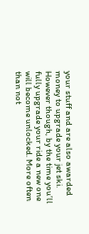your stuff and are also awarded money to upgrade your jet ski. However though, by the time you’ll fully upgrade your ride a new one will become unlocked. More often than not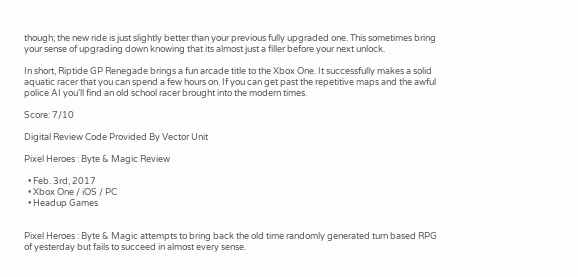though; the new ride is just slightly better than your previous fully upgraded one. This sometimes bring your sense of upgrading down knowing that its almost just a filler before your next unlock.

In short, Riptide GP Renegade brings a fun arcade title to the Xbox One. It successfully makes a solid aquatic racer that you can spend a few hours on. If you can get past the repetitive maps and the awful police AI you’ll find an old school racer brought into the modern times.

Score: 7/10

Digital Review Code Provided By Vector Unit

Pixel Heroes : Byte & Magic Review

  • Feb. 3rd, 2017
  • Xbox One / iOS / PC
  • Headup Games


Pixel Heroes : Byte & Magic attempts to bring back the old time randomly generated turn based RPG of yesterday but fails to succeed in almost every sense.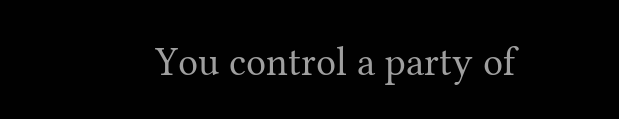You control a party of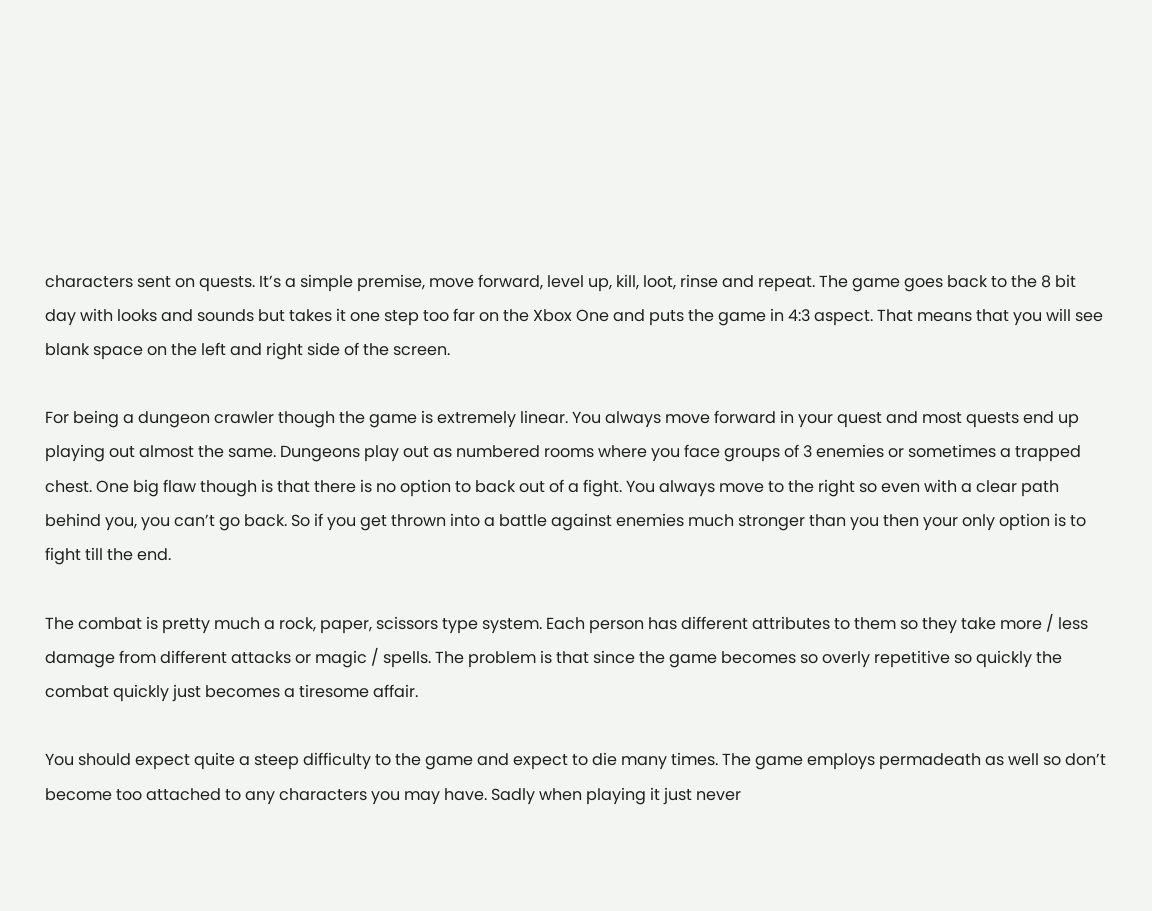characters sent on quests. It’s a simple premise, move forward, level up, kill, loot, rinse and repeat. The game goes back to the 8 bit day with looks and sounds but takes it one step too far on the Xbox One and puts the game in 4:3 aspect. That means that you will see blank space on the left and right side of the screen.

For being a dungeon crawler though the game is extremely linear. You always move forward in your quest and most quests end up playing out almost the same. Dungeons play out as numbered rooms where you face groups of 3 enemies or sometimes a trapped chest. One big flaw though is that there is no option to back out of a fight. You always move to the right so even with a clear path behind you, you can’t go back. So if you get thrown into a battle against enemies much stronger than you then your only option is to fight till the end.

The combat is pretty much a rock, paper, scissors type system. Each person has different attributes to them so they take more / less damage from different attacks or magic / spells. The problem is that since the game becomes so overly repetitive so quickly the combat quickly just becomes a tiresome affair.

You should expect quite a steep difficulty to the game and expect to die many times. The game employs permadeath as well so don’t become too attached to any characters you may have. Sadly when playing it just never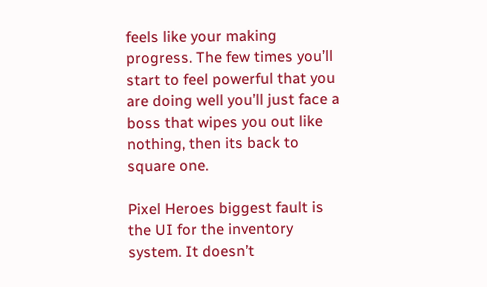feels like your making progress. The few times you’ll start to feel powerful that you are doing well you’ll just face a boss that wipes you out like nothing, then its back to square one.

Pixel Heroes biggest fault is the UI for the inventory system. It doesn’t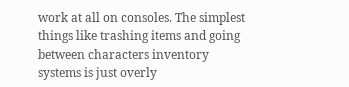work at all on consoles. The simplest things like trashing items and going between characters inventory systems is just overly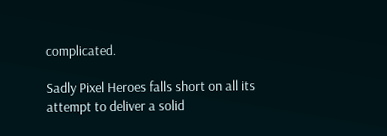complicated.

Sadly Pixel Heroes falls short on all its attempt to deliver a solid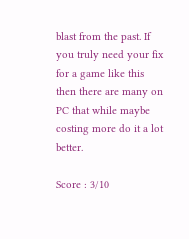blast from the past. If you truly need your fix for a game like this then there are many on PC that while maybe costing more do it a lot better.

Score : 3/10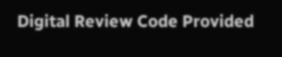Digital Review Code Provided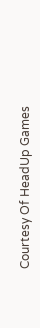Courtesy Of HeadUp Games